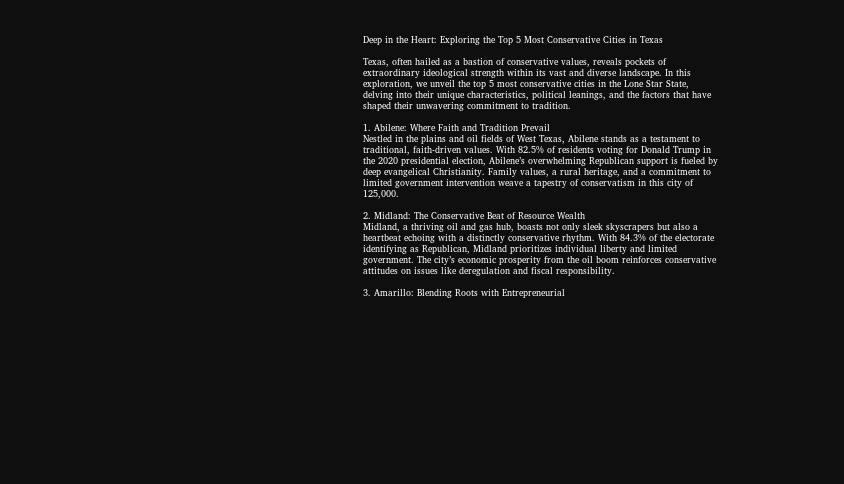Deep in the Heart: Exploring the Top 5 Most Conservative Cities in Texas

Texas, often hailed as a bastion of conservative values, reveals pockets of extraordinary ideological strength within its vast and diverse landscape. In this exploration, we unveil the top 5 most conservative cities in the Lone Star State, delving into their unique characteristics, political leanings, and the factors that have shaped their unwavering commitment to tradition.

1. Abilene: Where Faith and Tradition Prevail
Nestled in the plains and oil fields of West Texas, Abilene stands as a testament to traditional, faith-driven values. With 82.5% of residents voting for Donald Trump in the 2020 presidential election, Abilene’s overwhelming Republican support is fueled by deep evangelical Christianity. Family values, a rural heritage, and a commitment to limited government intervention weave a tapestry of conservatism in this city of 125,000.

2. Midland: The Conservative Beat of Resource Wealth
Midland, a thriving oil and gas hub, boasts not only sleek skyscrapers but also a heartbeat echoing with a distinctly conservative rhythm. With 84.3% of the electorate identifying as Republican, Midland prioritizes individual liberty and limited government. The city’s economic prosperity from the oil boom reinforces conservative attitudes on issues like deregulation and fiscal responsibility.

3. Amarillo: Blending Roots with Entrepreneurial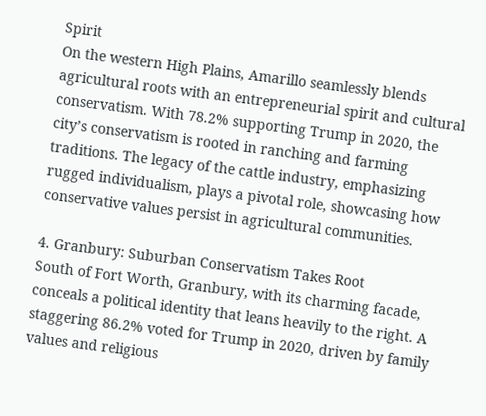Spirit
On the western High Plains, Amarillo seamlessly blends agricultural roots with an entrepreneurial spirit and cultural conservatism. With 78.2% supporting Trump in 2020, the city’s conservatism is rooted in ranching and farming traditions. The legacy of the cattle industry, emphasizing rugged individualism, plays a pivotal role, showcasing how conservative values persist in agricultural communities.

4. Granbury: Suburban Conservatism Takes Root
South of Fort Worth, Granbury, with its charming facade, conceals a political identity that leans heavily to the right. A staggering 86.2% voted for Trump in 2020, driven by family values and religious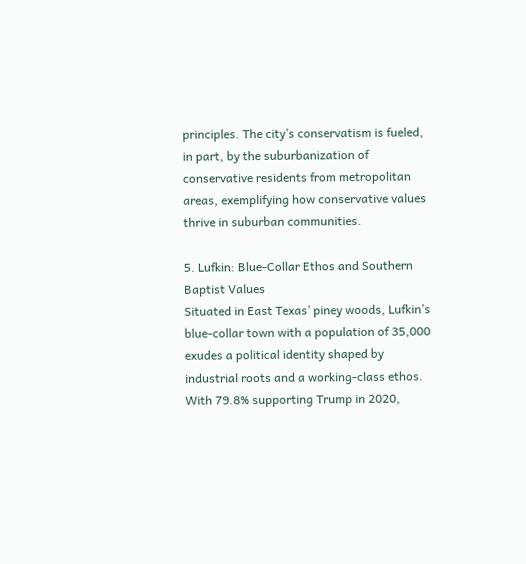principles. The city’s conservatism is fueled, in part, by the suburbanization of conservative residents from metropolitan areas, exemplifying how conservative values thrive in suburban communities.

5. Lufkin: Blue-Collar Ethos and Southern Baptist Values
Situated in East Texas’ piney woods, Lufkin’s blue-collar town with a population of 35,000 exudes a political identity shaped by industrial roots and a working-class ethos. With 79.8% supporting Trump in 2020,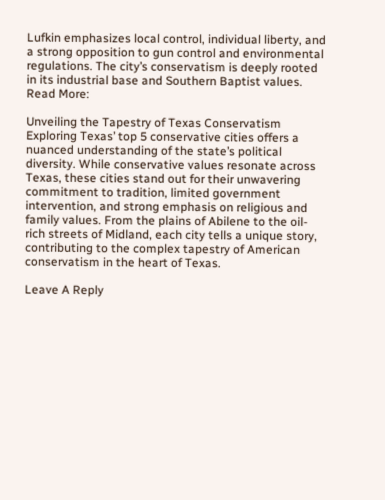Lufkin emphasizes local control, individual liberty, and a strong opposition to gun control and environmental regulations. The city’s conservatism is deeply rooted in its industrial base and Southern Baptist values.
Read More:

Unveiling the Tapestry of Texas Conservatism
Exploring Texas’ top 5 conservative cities offers a nuanced understanding of the state’s political diversity. While conservative values resonate across Texas, these cities stand out for their unwavering commitment to tradition, limited government intervention, and strong emphasis on religious and family values. From the plains of Abilene to the oil-rich streets of Midland, each city tells a unique story, contributing to the complex tapestry of American conservatism in the heart of Texas.

Leave A Reply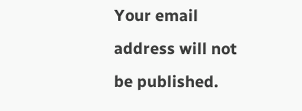Your email address will not be published.